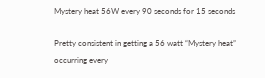Mystery heat 56W every 90 seconds for 15 seconds

Pretty consistent in getting a 56 watt “Mystery heat” occurring every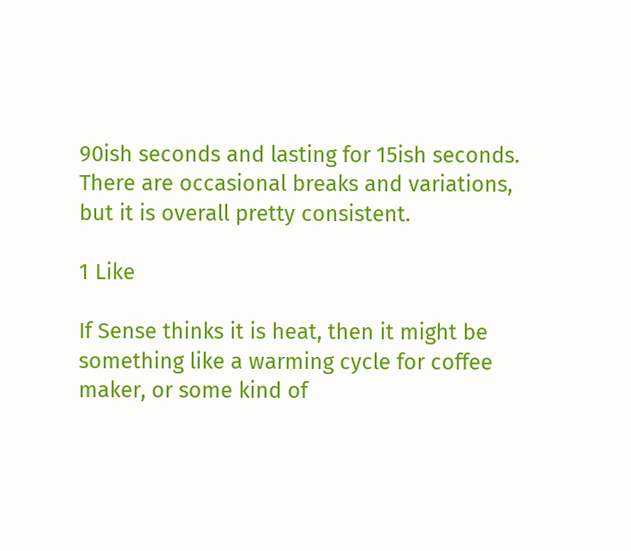90ish seconds and lasting for 15ish seconds. There are occasional breaks and variations, but it is overall pretty consistent.

1 Like

If Sense thinks it is heat, then it might be something like a warming cycle for coffee maker, or some kind of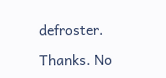defroster.

Thanks. No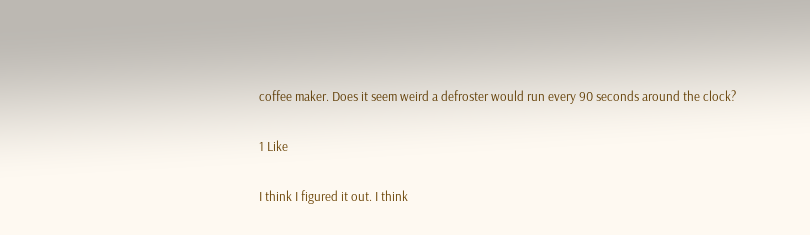coffee maker. Does it seem weird a defroster would run every 90 seconds around the clock?

1 Like

I think I figured it out. I think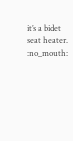it’s a bidet seat heater. :no_mouth: